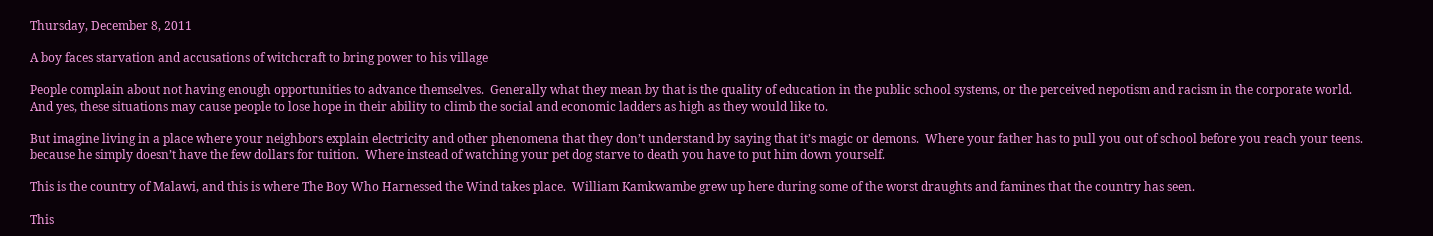Thursday, December 8, 2011

A boy faces starvation and accusations of witchcraft to bring power to his village

People complain about not having enough opportunities to advance themselves.  Generally what they mean by that is the quality of education in the public school systems, or the perceived nepotism and racism in the corporate world.  And yes, these situations may cause people to lose hope in their ability to climb the social and economic ladders as high as they would like to.

But imagine living in a place where your neighbors explain electricity and other phenomena that they don’t understand by saying that it’s magic or demons.  Where your father has to pull you out of school before you reach your teens. because he simply doesn’t have the few dollars for tuition.  Where instead of watching your pet dog starve to death you have to put him down yourself.

This is the country of Malawi, and this is where The Boy Who Harnessed the Wind takes place.  William Kamkwambe grew up here during some of the worst draughts and famines that the country has seen.

This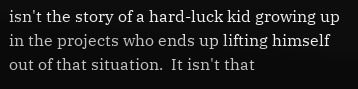isn't the story of a hard-luck kid growing up in the projects who ends up lifting himself out of that situation.  It isn't that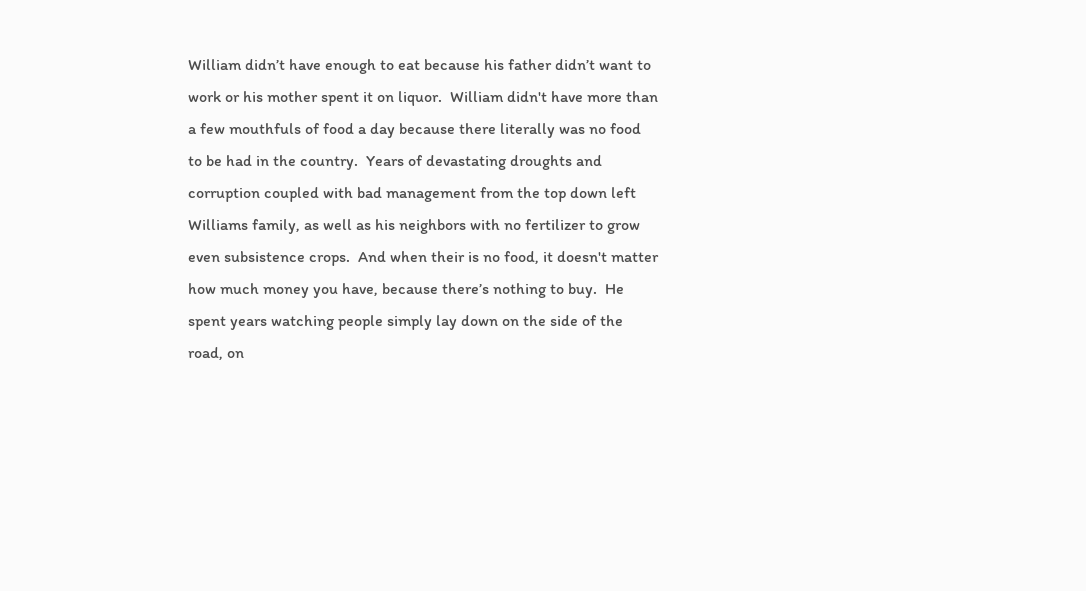William didn’t have enough to eat because his father didn’t want to work or his mother spent it on liquor.  William didn't have more than a few mouthfuls of food a day because there literally was no food to be had in the country.  Years of devastating droughts and corruption coupled with bad management from the top down left Williams family, as well as his neighbors with no fertilizer to grow even subsistence crops.  And when their is no food, it doesn't matter how much money you have, because there’s nothing to buy.  He spent years watching people simply lay down on the side of the road, on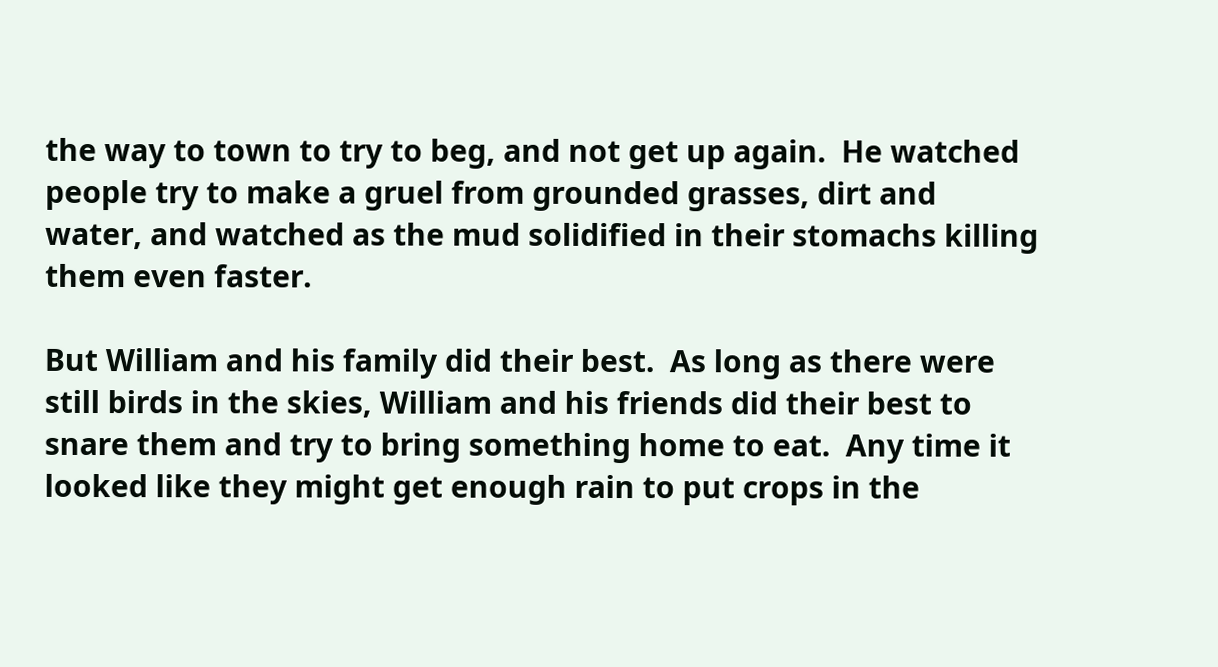the way to town to try to beg, and not get up again.  He watched people try to make a gruel from grounded grasses, dirt and water, and watched as the mud solidified in their stomachs killing them even faster.

But William and his family did their best.  As long as there were still birds in the skies, William and his friends did their best to snare them and try to bring something home to eat.  Any time it looked like they might get enough rain to put crops in the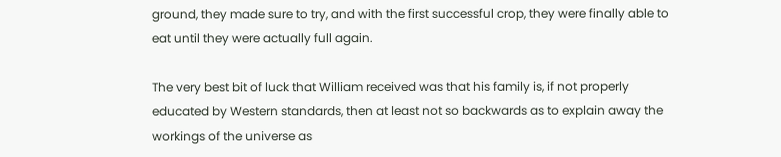ground, they made sure to try, and with the first successful crop, they were finally able to eat until they were actually full again.

The very best bit of luck that William received was that his family is, if not properly educated by Western standards, then at least not so backwards as to explain away the workings of the universe as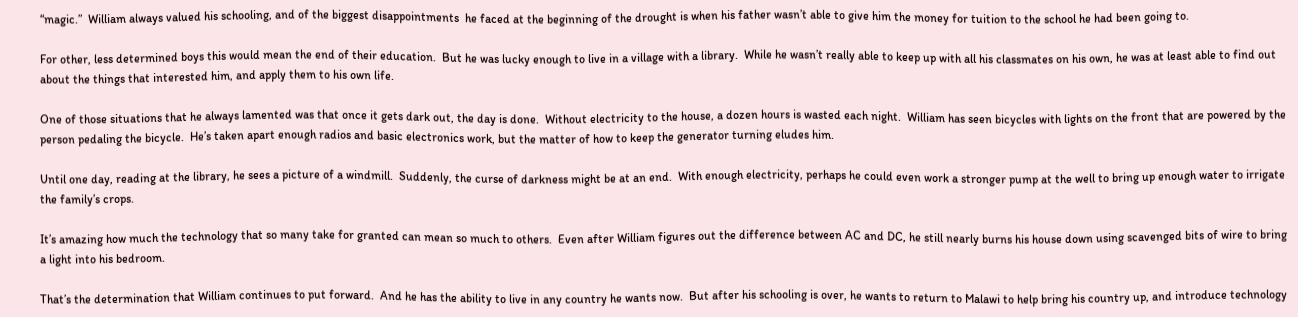“magic.”  William always valued his schooling, and of the biggest disappointments  he faced at the beginning of the drought is when his father wasn’t able to give him the money for tuition to the school he had been going to.

For other, less determined boys this would mean the end of their education.  But he was lucky enough to live in a village with a library.  While he wasn’t really able to keep up with all his classmates on his own, he was at least able to find out about the things that interested him, and apply them to his own life.

One of those situations that he always lamented was that once it gets dark out, the day is done.  Without electricity to the house, a dozen hours is wasted each night.  William has seen bicycles with lights on the front that are powered by the person pedaling the bicycle.  He’s taken apart enough radios and basic electronics work, but the matter of how to keep the generator turning eludes him.

Until one day, reading at the library, he sees a picture of a windmill.  Suddenly, the curse of darkness might be at an end.  With enough electricity, perhaps he could even work a stronger pump at the well to bring up enough water to irrigate the family’s crops.

It’s amazing how much the technology that so many take for granted can mean so much to others.  Even after William figures out the difference between AC and DC, he still nearly burns his house down using scavenged bits of wire to bring a light into his bedroom.

That’s the determination that William continues to put forward.  And he has the ability to live in any country he wants now.  But after his schooling is over, he wants to return to Malawi to help bring his country up, and introduce technology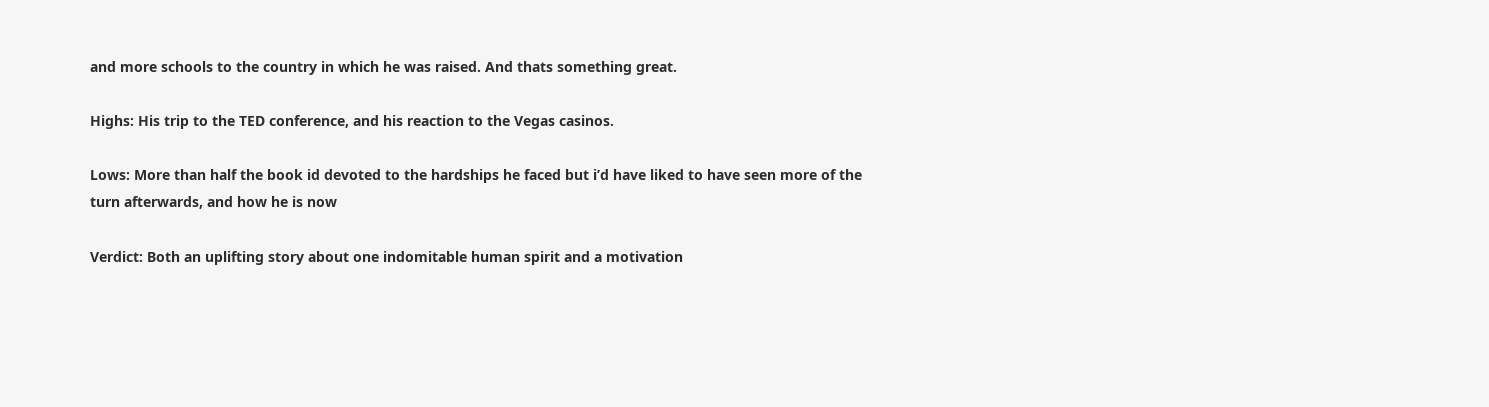and more schools to the country in which he was raised. And thats something great.

Highs: His trip to the TED conference, and his reaction to the Vegas casinos.

Lows: More than half the book id devoted to the hardships he faced but i’d have liked to have seen more of the turn afterwards, and how he is now

Verdict: Both an uplifting story about one indomitable human spirit and a motivation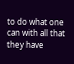to do what one can with all that they have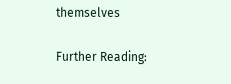themselves

Further Reading: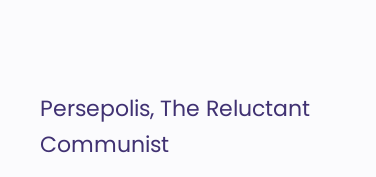Persepolis, The Reluctant Communist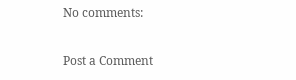No comments:

Post a Comment